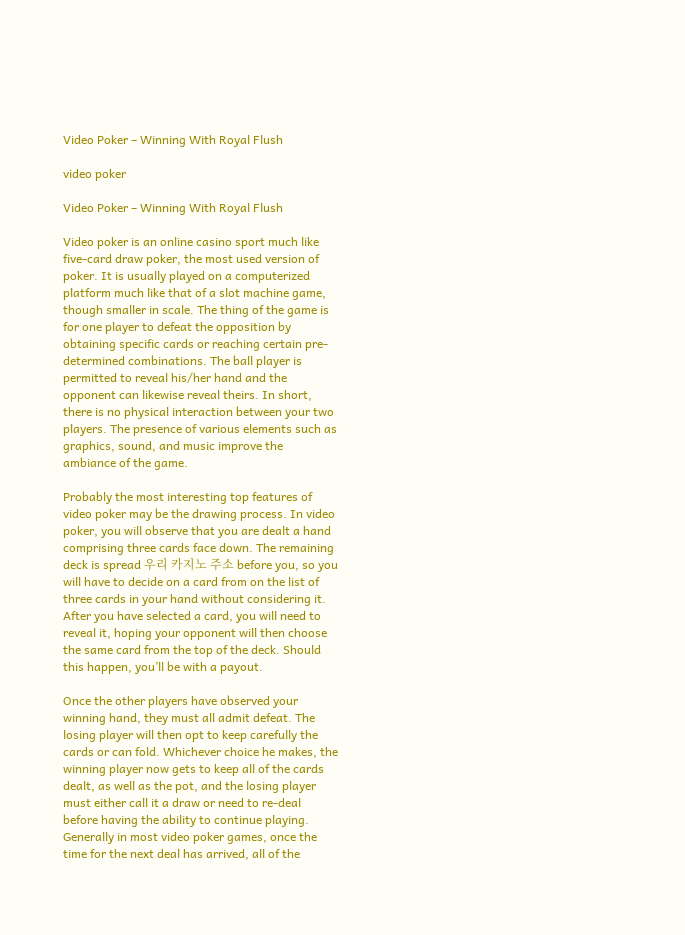Video Poker – Winning With Royal Flush

video poker

Video Poker – Winning With Royal Flush

Video poker is an online casino sport much like five-card draw poker, the most used version of poker. It is usually played on a computerized platform much like that of a slot machine game, though smaller in scale. The thing of the game is for one player to defeat the opposition by obtaining specific cards or reaching certain pre-determined combinations. The ball player is permitted to reveal his/her hand and the opponent can likewise reveal theirs. In short, there is no physical interaction between your two players. The presence of various elements such as graphics, sound, and music improve the ambiance of the game.

Probably the most interesting top features of video poker may be the drawing process. In video poker, you will observe that you are dealt a hand comprising three cards face down. The remaining deck is spread 우리 카지노 주소 before you, so you will have to decide on a card from on the list of three cards in your hand without considering it. After you have selected a card, you will need to reveal it, hoping your opponent will then choose the same card from the top of the deck. Should this happen, you’ll be with a payout.

Once the other players have observed your winning hand, they must all admit defeat. The losing player will then opt to keep carefully the cards or can fold. Whichever choice he makes, the winning player now gets to keep all of the cards dealt, as well as the pot, and the losing player must either call it a draw or need to re-deal before having the ability to continue playing. Generally in most video poker games, once the time for the next deal has arrived, all of the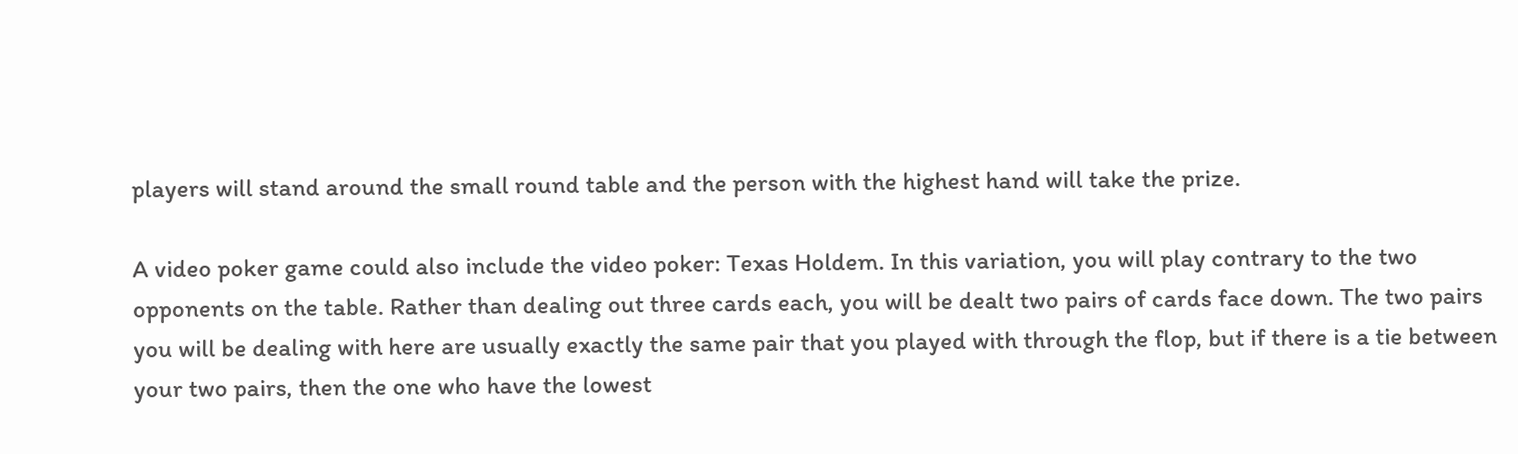players will stand around the small round table and the person with the highest hand will take the prize.

A video poker game could also include the video poker: Texas Holdem. In this variation, you will play contrary to the two opponents on the table. Rather than dealing out three cards each, you will be dealt two pairs of cards face down. The two pairs you will be dealing with here are usually exactly the same pair that you played with through the flop, but if there is a tie between your two pairs, then the one who have the lowest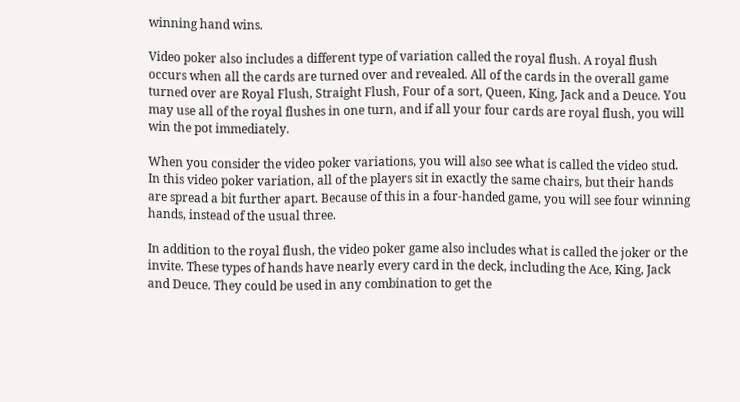winning hand wins.

Video poker also includes a different type of variation called the royal flush. A royal flush occurs when all the cards are turned over and revealed. All of the cards in the overall game turned over are Royal Flush, Straight Flush, Four of a sort, Queen, King, Jack and a Deuce. You may use all of the royal flushes in one turn, and if all your four cards are royal flush, you will win the pot immediately.

When you consider the video poker variations, you will also see what is called the video stud. In this video poker variation, all of the players sit in exactly the same chairs, but their hands are spread a bit further apart. Because of this in a four-handed game, you will see four winning hands, instead of the usual three.

In addition to the royal flush, the video poker game also includes what is called the joker or the invite. These types of hands have nearly every card in the deck, including the Ace, King, Jack and Deuce. They could be used in any combination to get the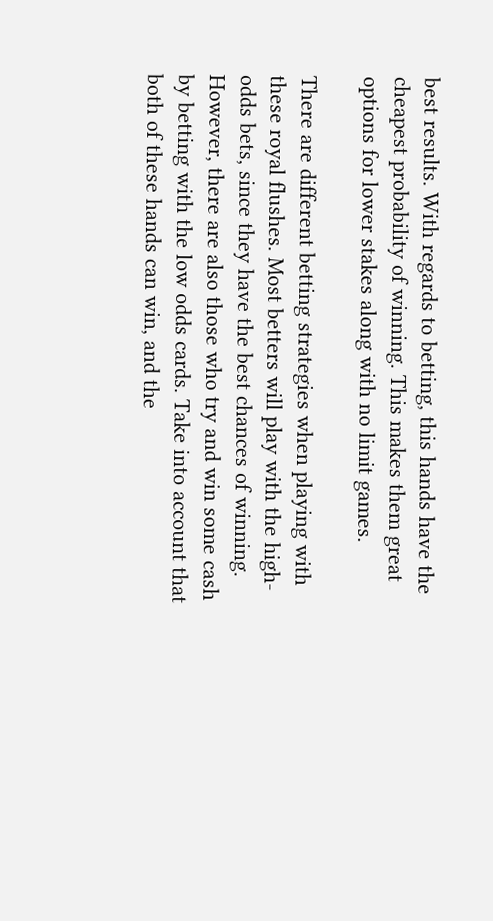best results. With regards to betting, this hands have the cheapest probability of winning. This makes them great options for lower stakes along with no limit games.

There are different betting strategies when playing with these royal flushes. Most betters will play with the high-odds bets, since they have the best chances of winning. However, there are also those who try and win some cash by betting with the low odds cards. Take into account that both of these hands can win, and the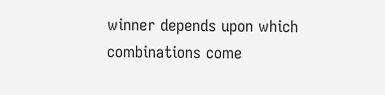winner depends upon which combinations come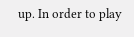up. In order to play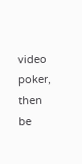video poker, then be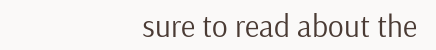sure to read about the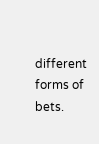different forms of bets.